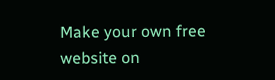Make your own free website on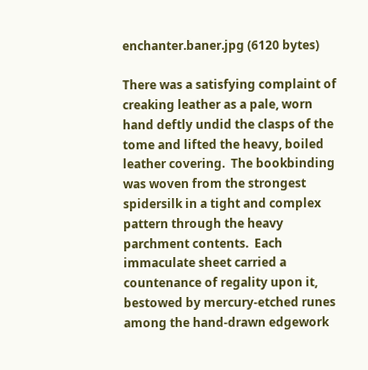enchanter.baner.jpg (6120 bytes)

There was a satisfying complaint of creaking leather as a pale, worn hand deftly undid the clasps of the tome and lifted the heavy, boiled leather covering.  The bookbinding was woven from the strongest spidersilk in a tight and complex pattern through the heavy parchment contents.  Each immaculate sheet carried a countenance of regality upon it, bestowed by mercury-etched runes among the hand-drawn edgework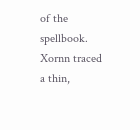of the spellbook.  Xornn traced a thin,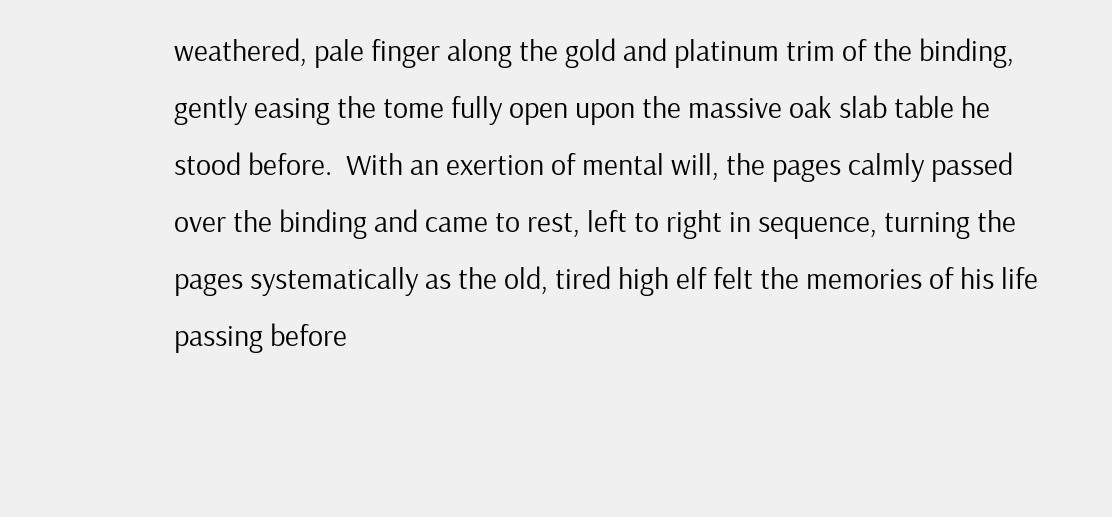weathered, pale finger along the gold and platinum trim of the binding, gently easing the tome fully open upon the massive oak slab table he stood before.  With an exertion of mental will, the pages calmly passed over the binding and came to rest, left to right in sequence, turning the pages systematically as the old, tired high elf felt the memories of his life passing before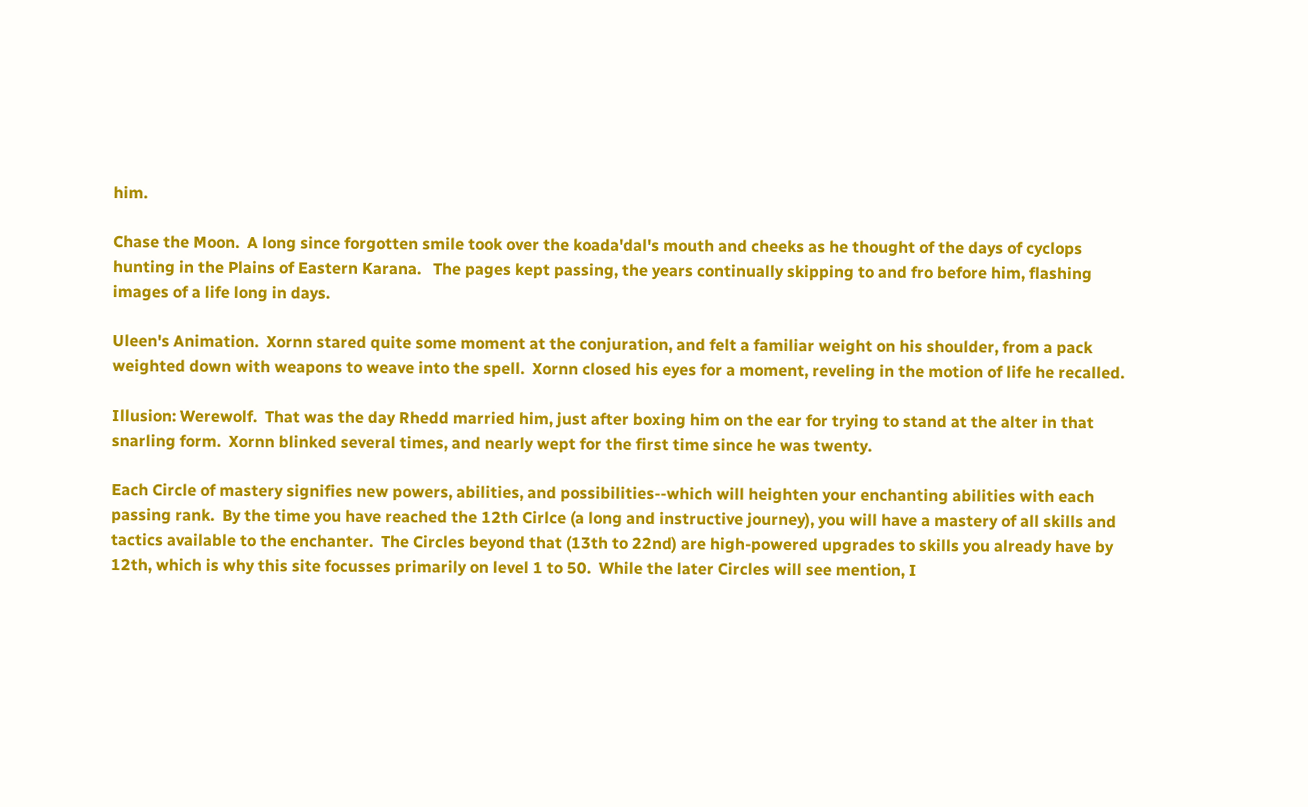him.

Chase the Moon.  A long since forgotten smile took over the koada'dal's mouth and cheeks as he thought of the days of cyclops hunting in the Plains of Eastern Karana.   The pages kept passing, the years continually skipping to and fro before him, flashing images of a life long in days.

Uleen's Animation.  Xornn stared quite some moment at the conjuration, and felt a familiar weight on his shoulder, from a pack weighted down with weapons to weave into the spell.  Xornn closed his eyes for a moment, reveling in the motion of life he recalled.

Illusion: Werewolf.  That was the day Rhedd married him, just after boxing him on the ear for trying to stand at the alter in that snarling form.  Xornn blinked several times, and nearly wept for the first time since he was twenty.

Each Circle of mastery signifies new powers, abilities, and possibilities--which will heighten your enchanting abilities with each passing rank.  By the time you have reached the 12th Cirlce (a long and instructive journey), you will have a mastery of all skills and tactics available to the enchanter.  The Circles beyond that (13th to 22nd) are high-powered upgrades to skills you already have by 12th, which is why this site focusses primarily on level 1 to 50.  While the later Circles will see mention, I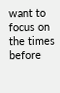want to focus on the times before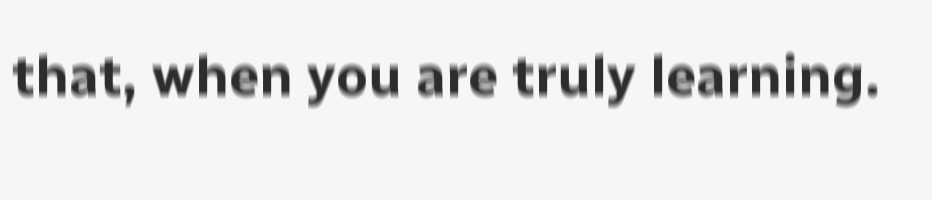that, when you are truly learning.